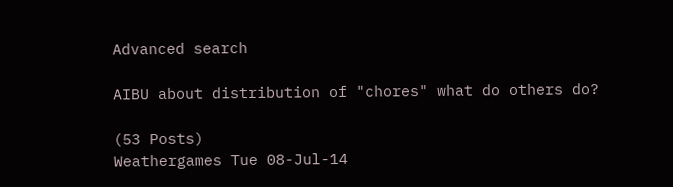Advanced search

AIBU about distribution of "chores" what do others do?

(53 Posts)
Weathergames Tue 08-Jul-14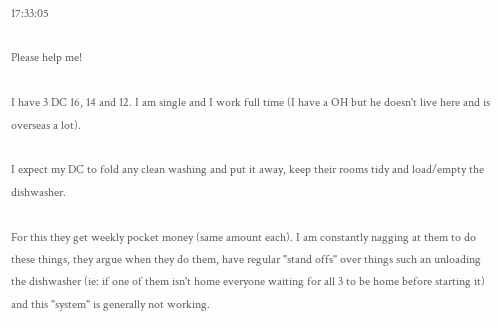17:33:05

Please help me!

I have 3 DC 16, 14 and 12. I am single and I work full time (I have a OH but he doesn't live here and is overseas a lot).

I expect my DC to fold any clean washing and put it away, keep their rooms tidy and load/empty the dishwasher.

For this they get weekly pocket money (same amount each). I am constantly nagging at them to do these things, they argue when they do them, have regular "stand offs" over things such an unloading the dishwasher (ie: if one of them isn't home everyone waiting for all 3 to be home before starting it) and this "system" is generally not working.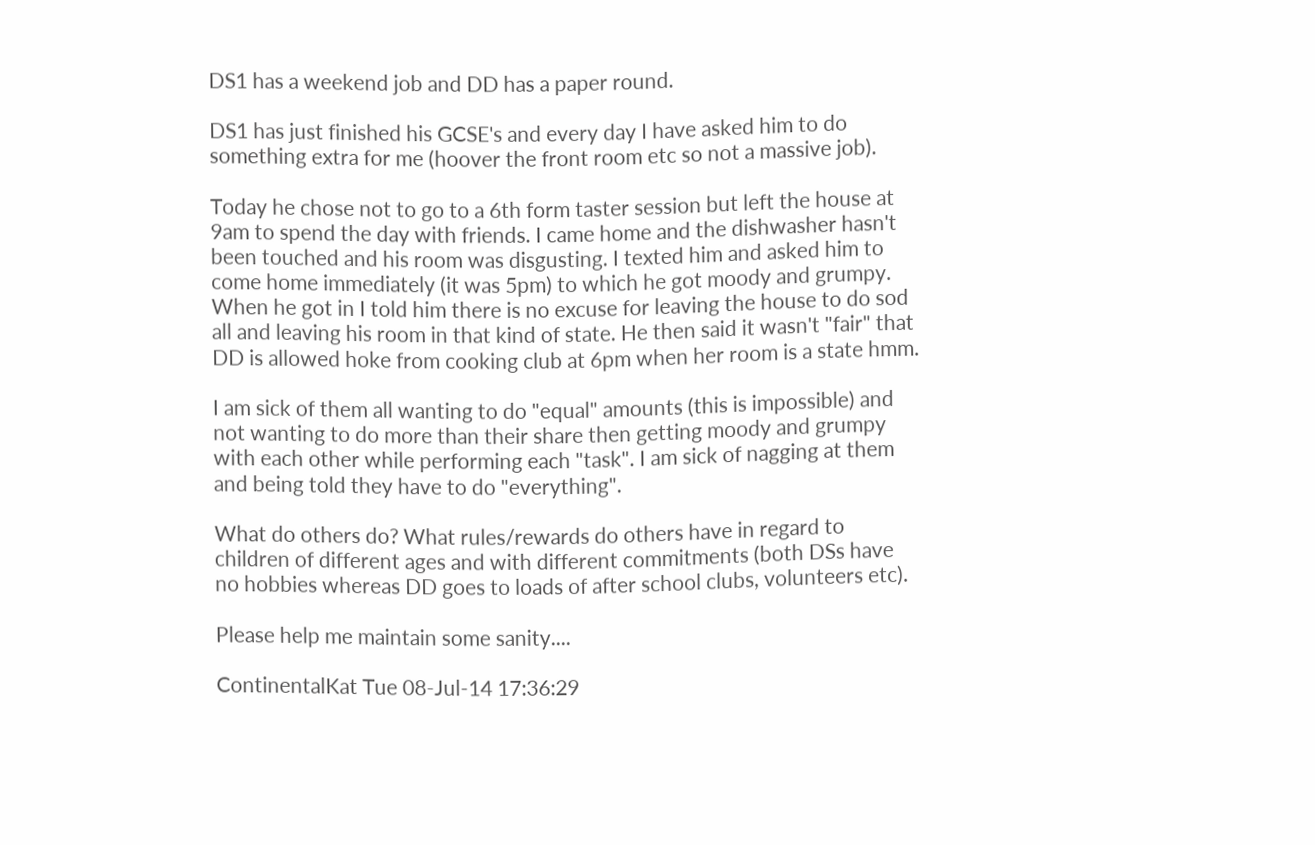DS1 has a weekend job and DD has a paper round.

DS1 has just finished his GCSE's and every day I have asked him to do something extra for me (hoover the front room etc so not a massive job).

Today he chose not to go to a 6th form taster session but left the house at 9am to spend the day with friends. I came home and the dishwasher hasn't been touched and his room was disgusting. I texted him and asked him to come home immediately (it was 5pm) to which he got moody and grumpy. When he got in I told him there is no excuse for leaving the house to do sod all and leaving his room in that kind of state. He then said it wasn't "fair" that DD is allowed hoke from cooking club at 6pm when her room is a state hmm.

I am sick of them all wanting to do "equal" amounts (this is impossible) and not wanting to do more than their share then getting moody and grumpy with each other while performing each "task". I am sick of nagging at them and being told they have to do "everything".

What do others do? What rules/rewards do others have in regard to children of different ages and with different commitments (both DSs have no hobbies whereas DD goes to loads of after school clubs, volunteers etc).

Please help me maintain some sanity....

ContinentalKat Tue 08-Jul-14 17:36:29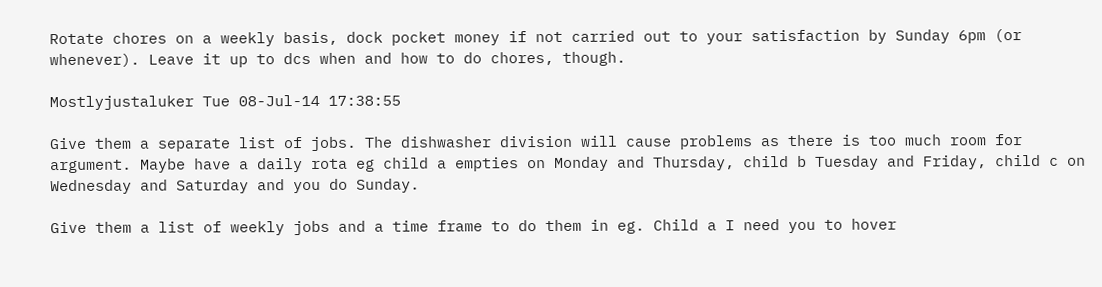Rotate chores on a weekly basis, dock pocket money if not carried out to your satisfaction by Sunday 6pm (or whenever). Leave it up to dcs when and how to do chores, though.

Mostlyjustaluker Tue 08-Jul-14 17:38:55

Give them a separate list of jobs. The dishwasher division will cause problems as there is too much room for argument. Maybe have a daily rota eg child a empties on Monday and Thursday, child b Tuesday and Friday, child c on Wednesday and Saturday and you do Sunday.

Give them a list of weekly jobs and a time frame to do them in eg. Child a I need you to hover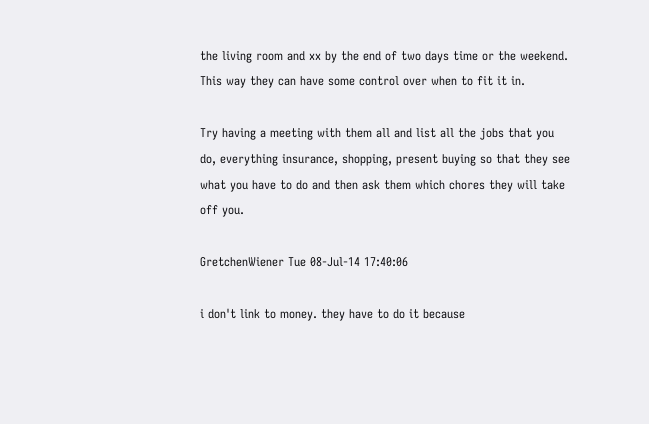the living room and xx by the end of two days time or the weekend. This way they can have some control over when to fit it in.

Try having a meeting with them all and list all the jobs that you do, everything insurance, shopping, present buying so that they see what you have to do and then ask them which chores they will take off you.

GretchenWiener Tue 08-Jul-14 17:40:06

i don't link to money. they have to do it because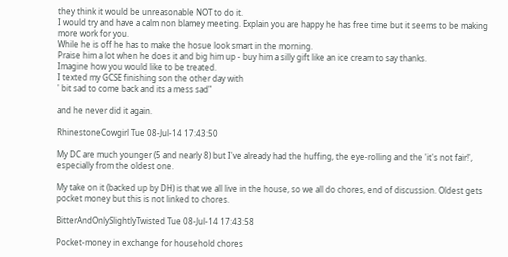they think it would be unreasonable NOT to do it.
I would try and have a calm non blamey meeting. Explain you are happy he has free time but it seems to be making more work for you.
While he is off he has to make the hosue look smart in the morning.
Praise him a lot when he does it and big him up - buy him a silly gift like an ice cream to say thanks.
Imagine how you would like to be treated.
I texted my GCSE finishing son the other day with
' bit sad to come back and its a mess sad"

and he never did it again.

RhinestoneCowgirl Tue 08-Jul-14 17:43:50

My DC are much younger (5 and nearly 8) but I've already had the huffing, the eye-rolling and the 'it's not fair!', especially from the oldest one.

My take on it (backed up by DH) is that we all live in the house, so we all do chores, end of discussion. Oldest gets pocket money but this is not linked to chores.

BitterAndOnlySlightlyTwisted Tue 08-Jul-14 17:43:58

Pocket-money in exchange for household chores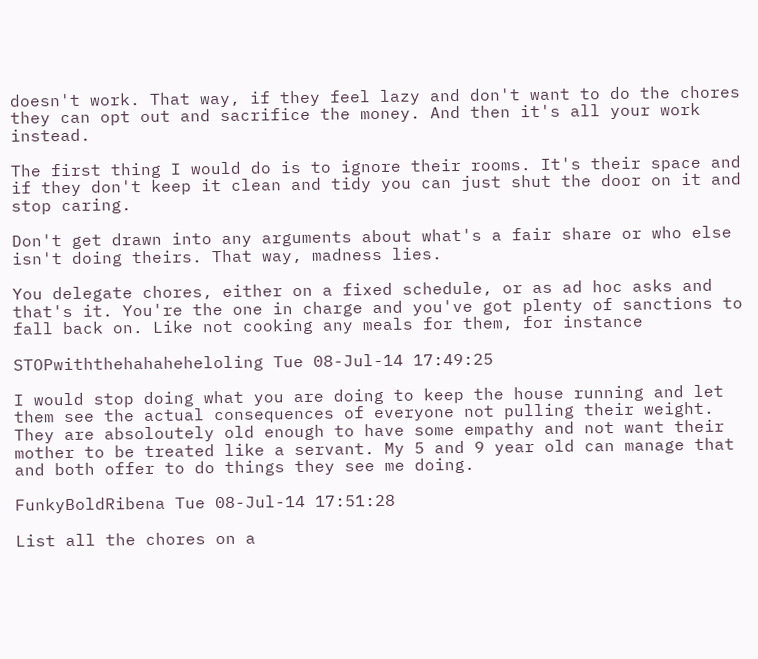doesn't work. That way, if they feel lazy and don't want to do the chores they can opt out and sacrifice the money. And then it's all your work instead.

The first thing I would do is to ignore their rooms. It's their space and if they don't keep it clean and tidy you can just shut the door on it and stop caring.

Don't get drawn into any arguments about what's a fair share or who else isn't doing theirs. That way, madness lies.

You delegate chores, either on a fixed schedule, or as ad hoc asks and that's it. You're the one in charge and you've got plenty of sanctions to fall back on. Like not cooking any meals for them, for instance

STOPwiththehahaheheloling Tue 08-Jul-14 17:49:25

I would stop doing what you are doing to keep the house running and let them see the actual consequences of everyone not pulling their weight. They are absoloutely old enough to have some empathy and not want their mother to be treated like a servant. My 5 and 9 year old can manage that and both offer to do things they see me doing.

FunkyBoldRibena Tue 08-Jul-14 17:51:28

List all the chores on a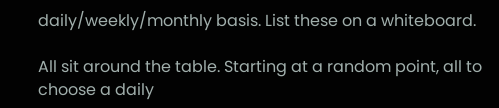daily/weekly/monthly basis. List these on a whiteboard.

All sit around the table. Starting at a random point, all to choose a daily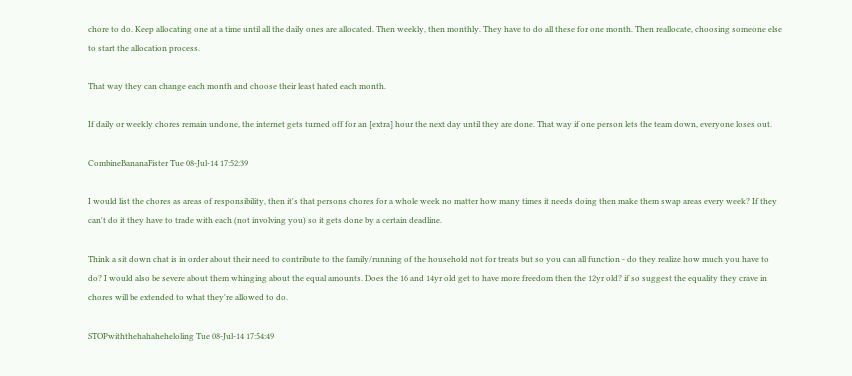chore to do. Keep allocating one at a time until all the daily ones are allocated. Then weekly, then monthly. They have to do all these for one month. Then reallocate, choosing someone else to start the allocation process.

That way they can change each month and choose their least hated each month.

If daily or weekly chores remain undone, the internet gets turned off for an [extra] hour the next day until they are done. That way if one person lets the team down, everyone loses out.

CombineBananaFister Tue 08-Jul-14 17:52:39

I would list the chores as areas of responsibility, then it's that persons chores for a whole week no matter how many times it needs doing then make them swap areas every week? If they can't do it they have to trade with each (not involving you) so it gets done by a certain deadline.

Think a sit down chat is in order about their need to contribute to the family/running of the household not for treats but so you can all function - do they realize how much you have to do? I would also be severe about them whinging about the equal amounts. Does the 16 and 14yr old get to have more freedom then the 12yr old? if so suggest the equality they crave in chores will be extended to what they're allowed to do.

STOPwiththehahaheheloling Tue 08-Jul-14 17:54:49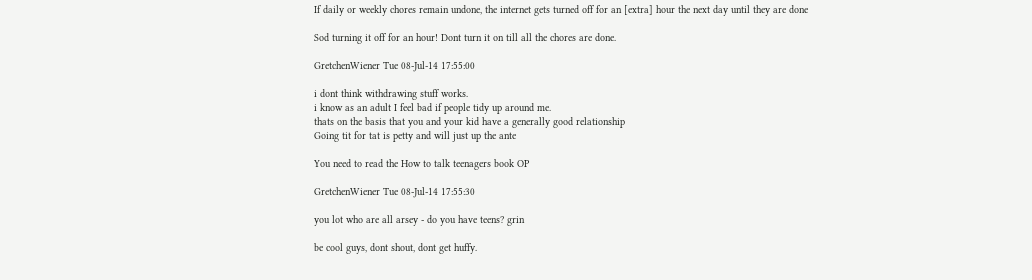If daily or weekly chores remain undone, the internet gets turned off for an [extra] hour the next day until they are done

Sod turning it off for an hour! Dont turn it on till all the chores are done.

GretchenWiener Tue 08-Jul-14 17:55:00

i dont think withdrawing stuff works.
i know as an adult I feel bad if people tidy up around me.
thats on the basis that you and your kid have a generally good relationship
Going tit for tat is petty and will just up the ante

You need to read the How to talk teenagers book OP

GretchenWiener Tue 08-Jul-14 17:55:30

you lot who are all arsey - do you have teens? grin

be cool guys, dont shout, dont get huffy.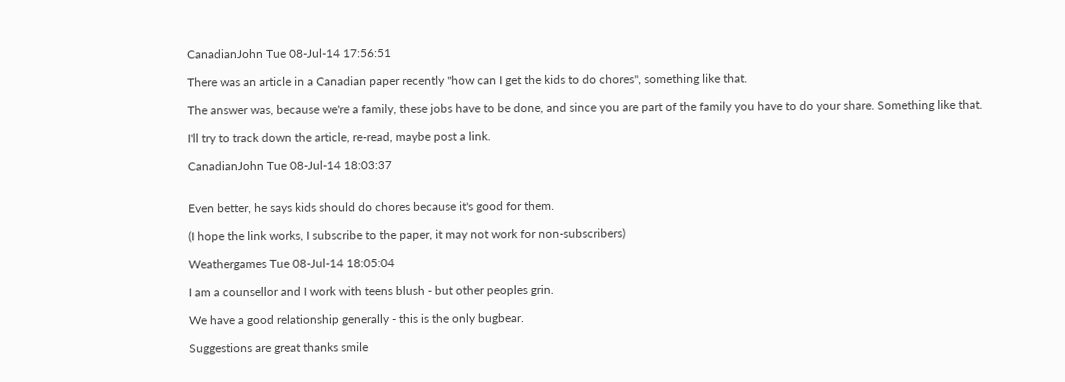CanadianJohn Tue 08-Jul-14 17:56:51

There was an article in a Canadian paper recently "how can I get the kids to do chores", something like that.

The answer was, because we're a family, these jobs have to be done, and since you are part of the family you have to do your share. Something like that.

I'll try to track down the article, re-read, maybe post a link.

CanadianJohn Tue 08-Jul-14 18:03:37


Even better, he says kids should do chores because it's good for them.

(I hope the link works, I subscribe to the paper, it may not work for non-subscribers)

Weathergames Tue 08-Jul-14 18:05:04

I am a counsellor and I work with teens blush - but other peoples grin.

We have a good relationship generally - this is the only bugbear.

Suggestions are great thanks smile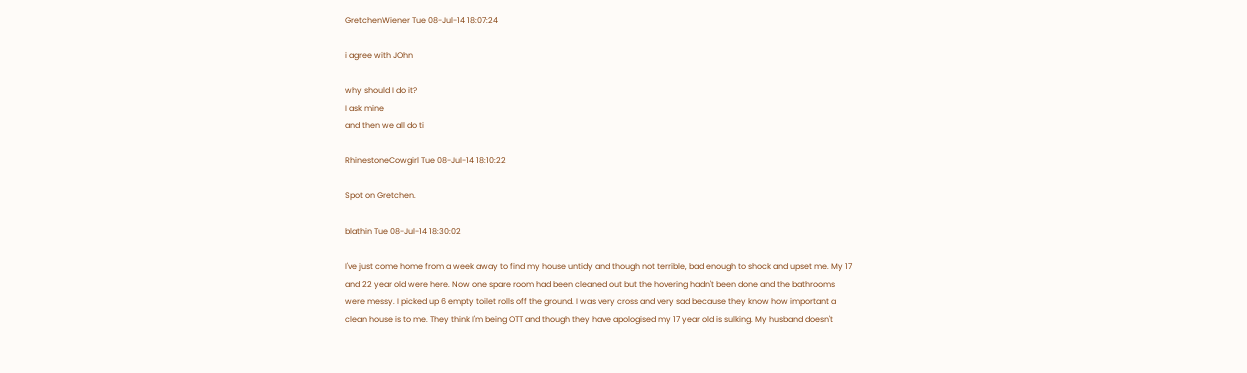GretchenWiener Tue 08-Jul-14 18:07:24

i agree with JOhn

why should I do it?
I ask mine
and then we all do ti

RhinestoneCowgirl Tue 08-Jul-14 18:10:22

Spot on Gretchen.

blathin Tue 08-Jul-14 18:30:02

I've just come home from a week away to find my house untidy and though not terrible, bad enough to shock and upset me. My 17 and 22 year old were here. Now one spare room had been cleaned out but the hovering hadn't been done and the bathrooms were messy. I picked up 6 empty toilet rolls off the ground. I was very cross and very sad because they know how important a clean house is to me. They think I'm being OTT and though they have apologised my 17 year old is sulking. My husband doesn't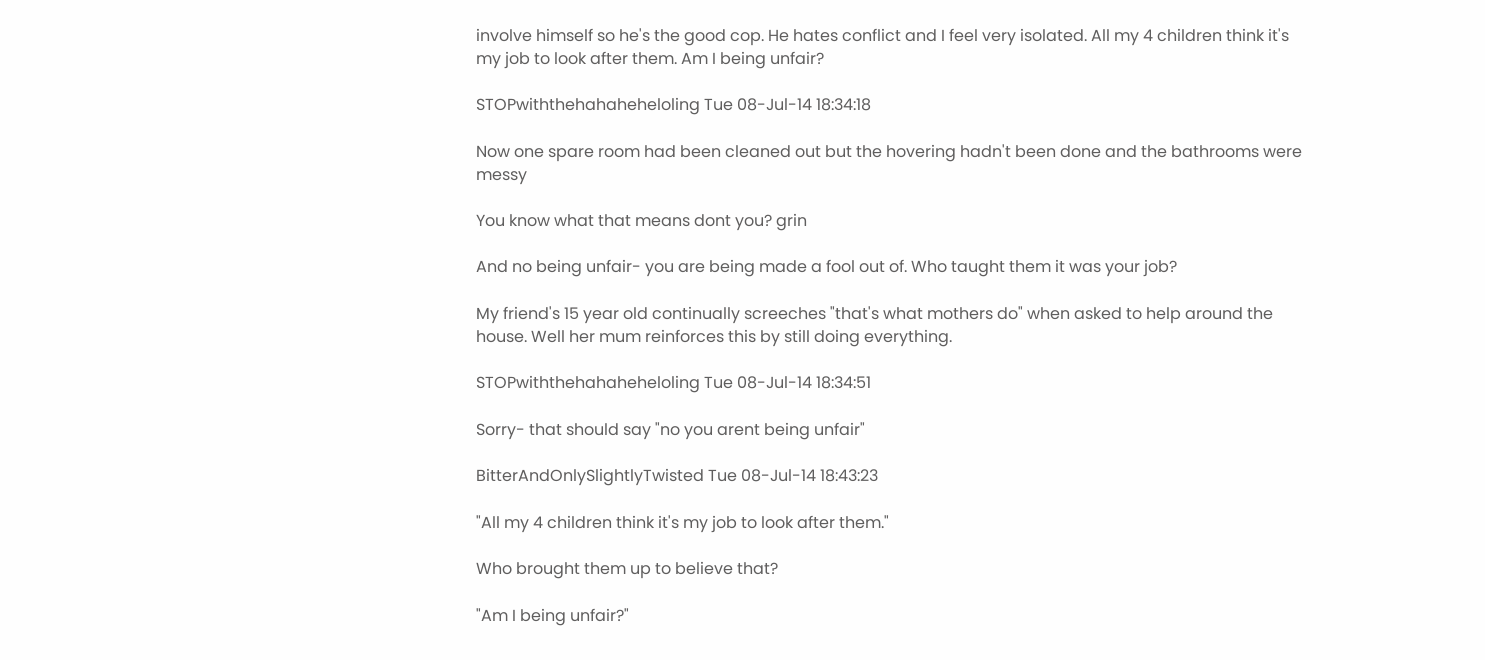involve himself so he's the good cop. He hates conflict and I feel very isolated. All my 4 children think it's my job to look after them. Am I being unfair?

STOPwiththehahaheheloling Tue 08-Jul-14 18:34:18

Now one spare room had been cleaned out but the hovering hadn't been done and the bathrooms were messy

You know what that means dont you? grin

And no being unfair- you are being made a fool out of. Who taught them it was your job?

My friend's 15 year old continually screeches "that's what mothers do" when asked to help around the house. Well her mum reinforces this by still doing everything.

STOPwiththehahaheheloling Tue 08-Jul-14 18:34:51

Sorry- that should say "no you arent being unfair"

BitterAndOnlySlightlyTwisted Tue 08-Jul-14 18:43:23

"All my 4 children think it's my job to look after them."

Who brought them up to believe that?

"Am I being unfair?"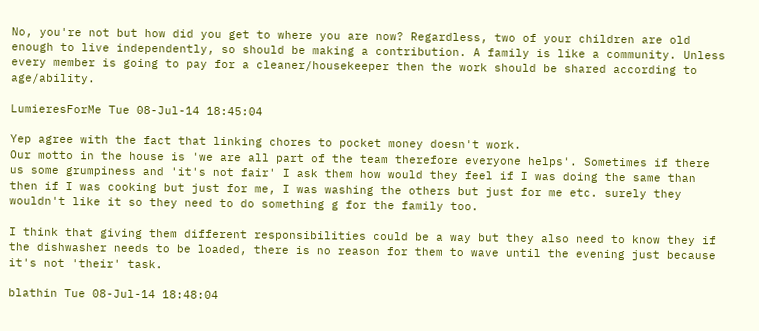No, you're not but how did you get to where you are now? Regardless, two of your children are old enough to live independently, so should be making a contribution. A family is like a community. Unless every member is going to pay for a cleaner/housekeeper then the work should be shared according to age/ability.

LumieresForMe Tue 08-Jul-14 18:45:04

Yep agree with the fact that linking chores to pocket money doesn't work.
Our motto in the house is 'we are all part of the team therefore everyone helps'. Sometimes if there us some grumpiness and 'it's not fair' I ask them how would they feel if I was doing the same than then if I was cooking but just for me, I was washing the others but just for me etc. surely they wouldn't like it so they need to do something g for the family too.

I think that giving them different responsibilities could be a way but they also need to know they if the dishwasher needs to be loaded, there is no reason for them to wave until the evening just because it's not 'their' task.

blathin Tue 08-Jul-14 18:48:04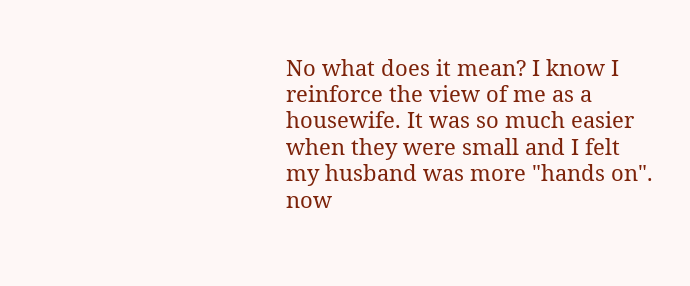No what does it mean? I know I reinforce the view of me as a housewife. It was so much easier when they were small and I felt my husband was more "hands on". now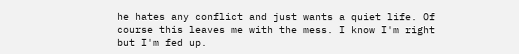he hates any conflict and just wants a quiet life. Of course this leaves me with the mess. I know I'm right but I'm fed up.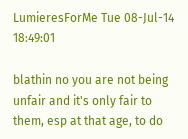LumieresForMe Tue 08-Jul-14 18:49:01

blathin no you are not being unfair and it's only fair to them, esp at that age, to do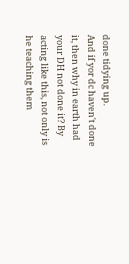done tidying up.
And if yor dc haven't done it, then why in earth had your DH not done it? By acting like this, not only is he teaching them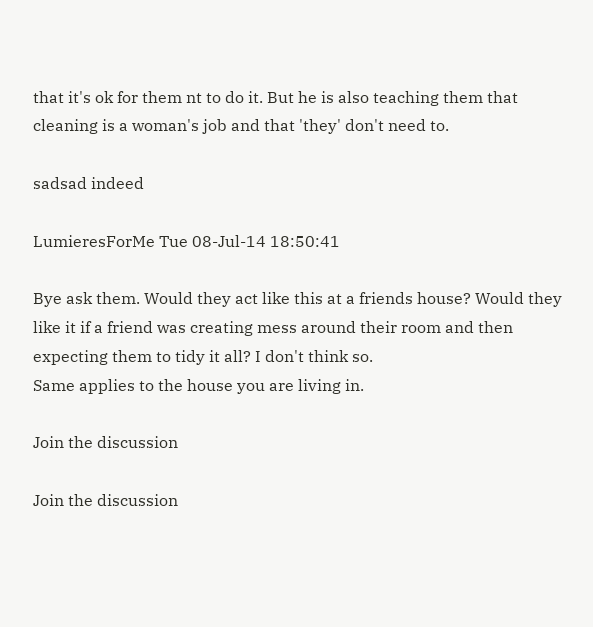that it's ok for them nt to do it. But he is also teaching them that cleaning is a woman's job and that 'they' don't need to.

sadsad indeed

LumieresForMe Tue 08-Jul-14 18:50:41

Bye ask them. Would they act like this at a friends house? Would they like it if a friend was creating mess around their room and then expecting them to tidy it all? I don't think so.
Same applies to the house you are living in.

Join the discussion

Join the discussion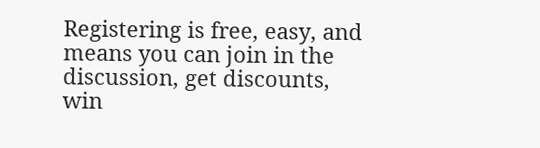Registering is free, easy, and means you can join in the discussion, get discounts, win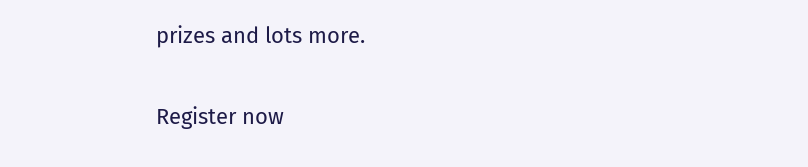prizes and lots more.

Register now